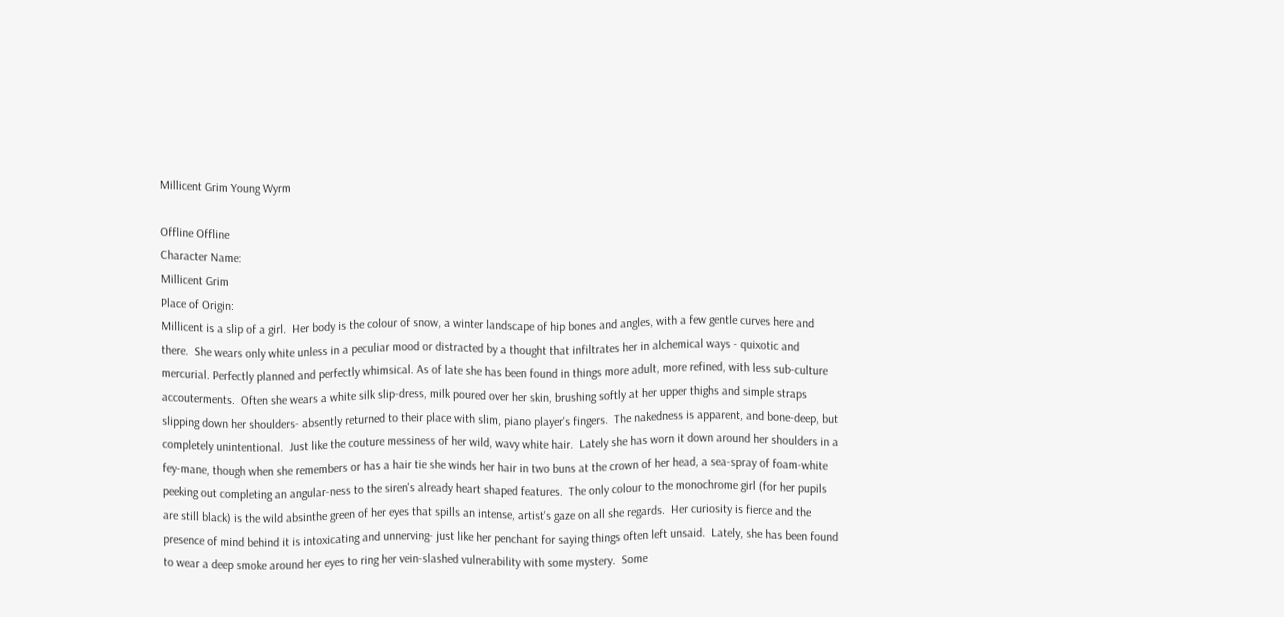Millicent Grim Young Wyrm

Offline Offline
Character Name:
Millicent Grim
Place of Origin:
Millicent is a slip of a girl.  Her body is the colour of snow, a winter landscape of hip bones and angles, with a few gentle curves here and there.  She wears only white unless in a peculiar mood or distracted by a thought that infiltrates her in alchemical ways - quixotic and mercurial. Perfectly planned and perfectly whimsical. As of late she has been found in things more adult, more refined, with less sub-culture accouterments.  Often she wears a white silk slip-dress, milk poured over her skin, brushing softly at her upper thighs and simple straps slipping down her shoulders- absently returned to their place with slim, piano player's fingers.  The nakedness is apparent, and bone-deep, but completely unintentional.  Just like the couture messiness of her wild, wavy white hair.  Lately she has worn it down around her shoulders in a fey-mane, though when she remembers or has a hair tie she winds her hair in two buns at the crown of her head, a sea-spray of foam-white peeking out completing an angular-ness to the siren's already heart shaped features.  The only colour to the monochrome girl (for her pupils are still black) is the wild absinthe green of her eyes that spills an intense, artist's gaze on all she regards.  Her curiosity is fierce and the presence of mind behind it is intoxicating and unnerving- just like her penchant for saying things often left unsaid.  Lately, she has been found to wear a deep smoke around her eyes to ring her vein-slashed vulnerability with some mystery.  Some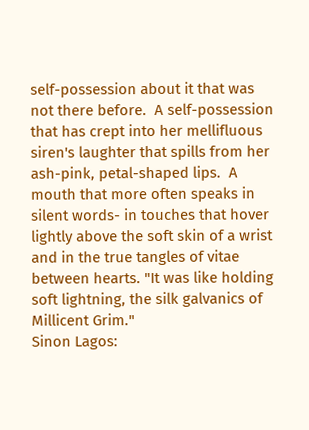self-possession about it that was not there before.  A self-possession that has crept into her mellifluous siren's laughter that spills from her ash-pink, petal-shaped lips.  A mouth that more often speaks in silent words- in touches that hover lightly above the soft skin of a wrist and in the true tangles of vitae between hearts. "It was like holding soft lightning, the silk galvanics of Millicent Grim."
Sinon Lagos: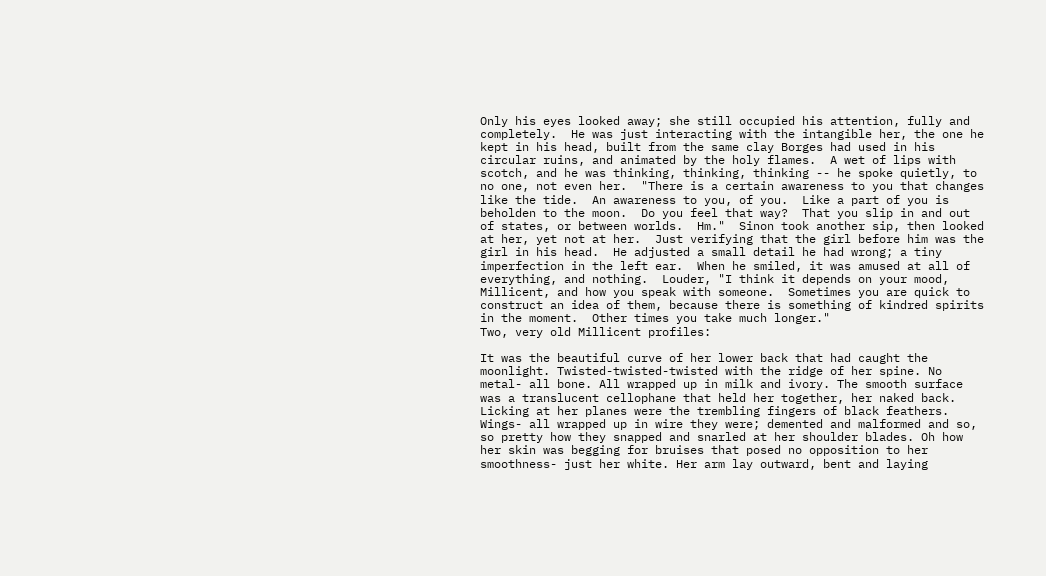Only his eyes looked away; she still occupied his attention, fully and completely.  He was just interacting with the intangible her, the one he kept in his head, built from the same clay Borges had used in his circular ruins, and animated by the holy flames.  A wet of lips with scotch, and he was thinking, thinking, thinking -- he spoke quietly, to no one, not even her.  "There is a certain awareness to you that changes like the tide.  An awareness to you, of you.  Like a part of you is beholden to the moon.  Do you feel that way?  That you slip in and out of states, or between worlds.  Hm."  Sinon took another sip, then looked at her, yet not at her.  Just verifying that the girl before him was the girl in his head.  He adjusted a small detail he had wrong; a tiny imperfection in the left ear.  When he smiled, it was amused at all of everything, and nothing.  Louder, "I think it depends on your mood, Millicent, and how you speak with someone.  Sometimes you are quick to construct an idea of them, because there is something of kindred spirits in the moment.  Other times you take much longer."
Two, very old Millicent profiles:

It was the beautiful curve of her lower back that had caught the moonlight. Twisted-twisted-twisted with the ridge of her spine. No metal- all bone. All wrapped up in milk and ivory. The smooth surface was a translucent cellophane that held her together, her naked back. Licking at her planes were the trembling fingers of black feathers. Wings- all wrapped up in wire they were; demented and malformed and so, so pretty how they snapped and snarled at her shoulder blades. Oh how her skin was begging for bruises that posed no opposition to her smoothness- just her white. Her arm lay outward, bent and laying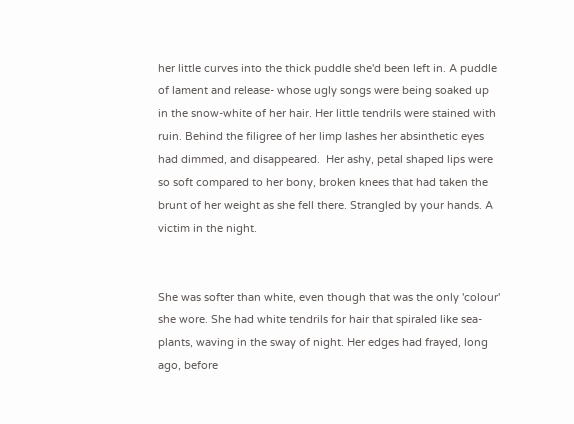her little curves into the thick puddle she'd been left in. A puddle of lament and release- whose ugly songs were being soaked up in the snow-white of her hair. Her little tendrils were stained with ruin. Behind the filigree of her limp lashes her absinthetic eyes had dimmed, and disappeared.  Her ashy, petal shaped lips were so soft compared to her bony, broken knees that had taken the brunt of her weight as she fell there. Strangled by your hands. A victim in the night.


She was softer than white, even though that was the only 'colour' she wore. She had white tendrils for hair that spiraled like sea-plants, waving in the sway of night. Her edges had frayed, long ago, before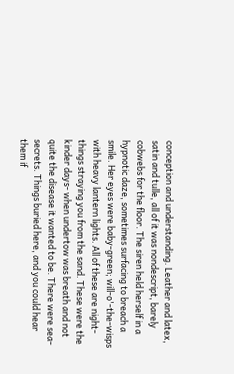conception and understanding. Leather and latex, satin and tulle, all of it was nondescript, barely cobwebs for the floor. The siren held herself in a hypnotic daze, sometimes surfacing to breach a smile. Her eyes were baby-green; will-o'-the-wisps with heavy lantern lights. All of these are night-things straying you from the sand. These were the kinder days- when undertow was breath and not quite the disease it wanted to be. There were sea-secrets. Things buried here, and you could hear them if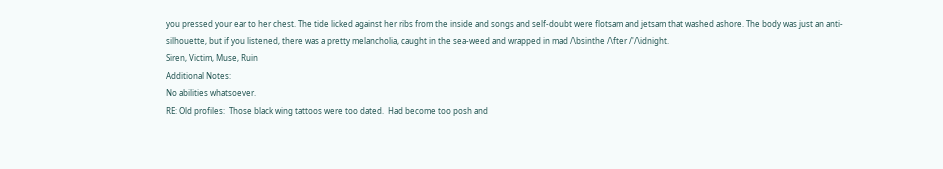you pressed your ear to her chest. The tide licked against her ribs from the inside and songs and self-doubt were flotsam and jetsam that washed ashore. The body was just an anti-silhouette, but if you listened, there was a pretty melancholia, caught in the sea-weed and wrapped in mad /\bsinthe /\fter /'/\idnight.
Siren, Victim, Muse, Ruin
Additional Notes:
No abilities whatsoever.
RE: Old profiles:  Those black wing tattoos were too dated.  Had become too posh and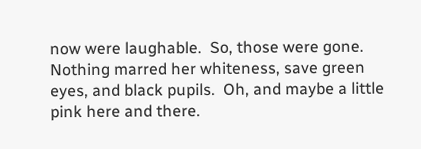now were laughable.  So, those were gone.  Nothing marred her whiteness, save green eyes, and black pupils.  Oh, and maybe a little pink here and there.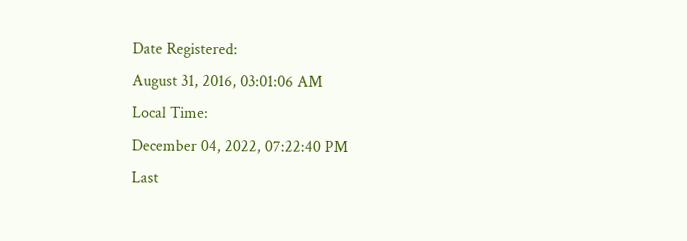Date Registered:
August 31, 2016, 03:01:06 AM
Local Time:
December 04, 2022, 07:22:40 PM
Last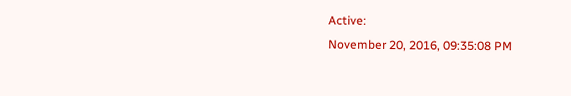Active:
November 20, 2016, 09:35:08 PM